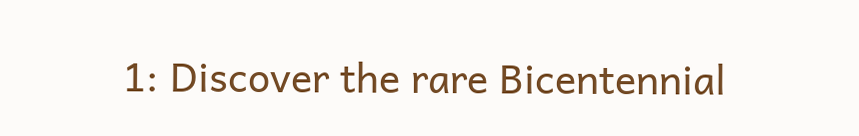1: Discover the rare Bicentennial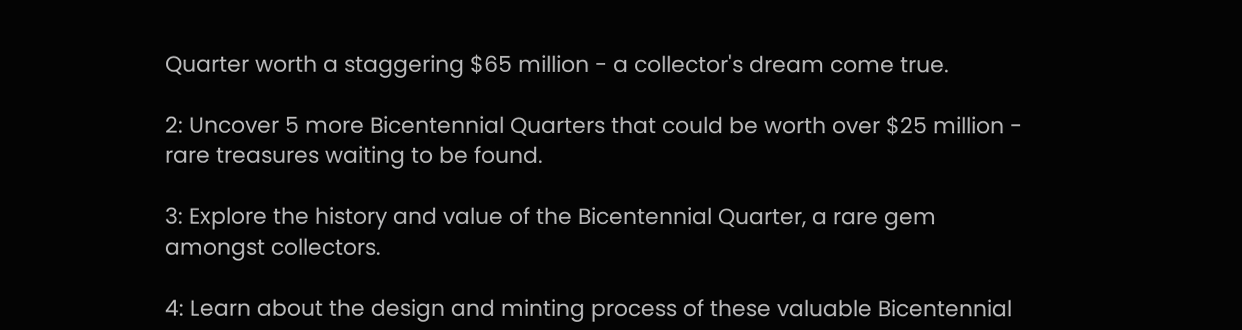Quarter worth a staggering $65 million - a collector's dream come true.

2: Uncover 5 more Bicentennial Quarters that could be worth over $25 million - rare treasures waiting to be found.

3: Explore the history and value of the Bicentennial Quarter, a rare gem amongst collectors.

4: Learn about the design and minting process of these valuable Bicentennial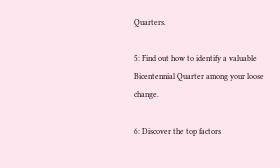Quarters.

5: Find out how to identify a valuable Bicentennial Quarter among your loose change.

6: Discover the top factors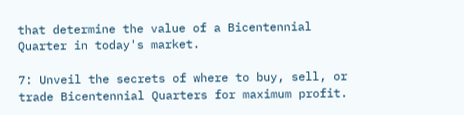that determine the value of a Bicentennial Quarter in today's market.

7: Unveil the secrets of where to buy, sell, or trade Bicentennial Quarters for maximum profit.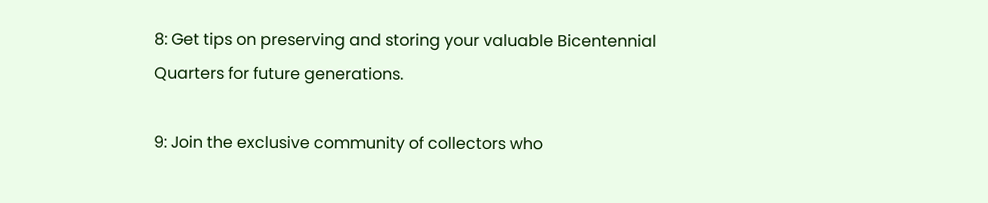8: Get tips on preserving and storing your valuable Bicentennial Quarters for future generations.

9: Join the exclusive community of collectors who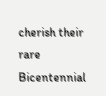cherish their rare Bicentennial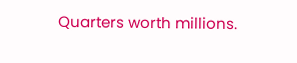Quarters worth millions.